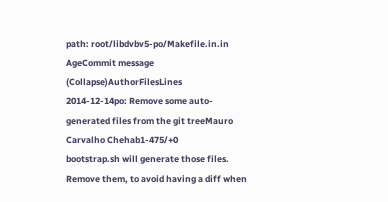path: root/libdvbv5-po/Makefile.in.in
AgeCommit message (Collapse)AuthorFilesLines
2014-12-14po: Remove some auto-generated files from the git treeMauro Carvalho Chehab1-475/+0
bootstrap.sh will generate those files. Remove them, to avoid having a diff when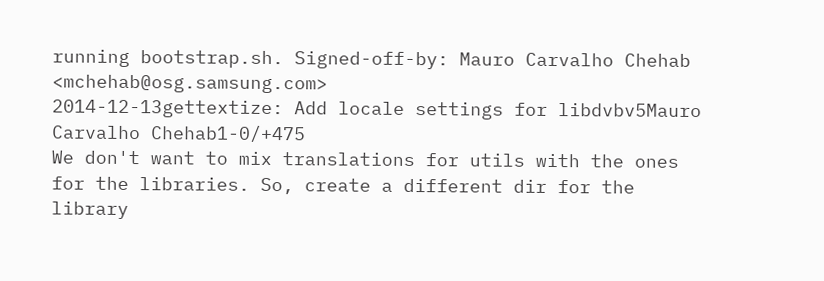running bootstrap.sh. Signed-off-by: Mauro Carvalho Chehab <mchehab@osg.samsung.com>
2014-12-13gettextize: Add locale settings for libdvbv5Mauro Carvalho Chehab1-0/+475
We don't want to mix translations for utils with the ones for the libraries. So, create a different dir for the library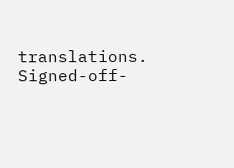translations. Signed-off-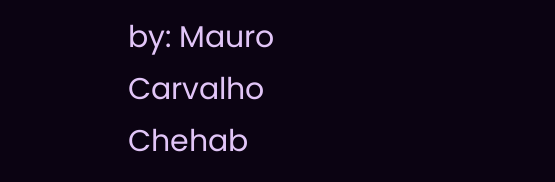by: Mauro Carvalho Chehab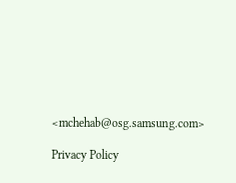<mchehab@osg.samsung.com>

Privacy Policy